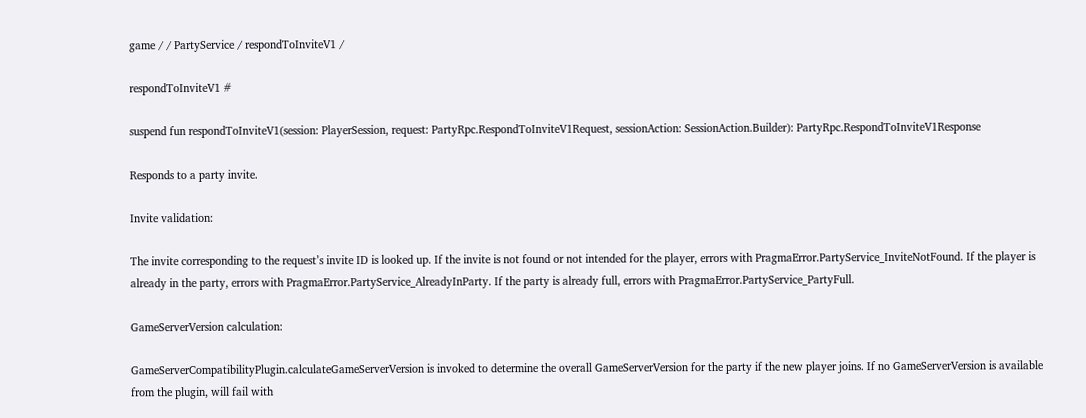game / / PartyService / respondToInviteV1 /

respondToInviteV1 #

suspend fun respondToInviteV1(session: PlayerSession, request: PartyRpc.RespondToInviteV1Request, sessionAction: SessionAction.Builder): PartyRpc.RespondToInviteV1Response

Responds to a party invite.

Invite validation:

The invite corresponding to the request’s invite ID is looked up. If the invite is not found or not intended for the player, errors with PragmaError.PartyService_InviteNotFound. If the player is already in the party, errors with PragmaError.PartyService_AlreadyInParty. If the party is already full, errors with PragmaError.PartyService_PartyFull.

GameServerVersion calculation:

GameServerCompatibilityPlugin.calculateGameServerVersion is invoked to determine the overall GameServerVersion for the party if the new player joins. If no GameServerVersion is available from the plugin, will fail with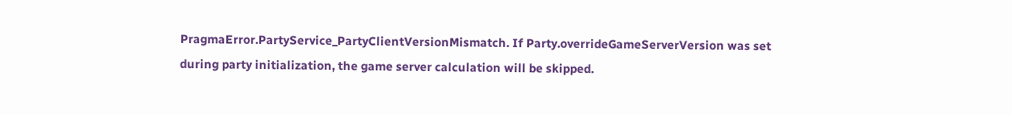PragmaError.PartyService_PartyClientVersionMismatch. If Party.overrideGameServerVersion was set during party initialization, the game server calculation will be skipped.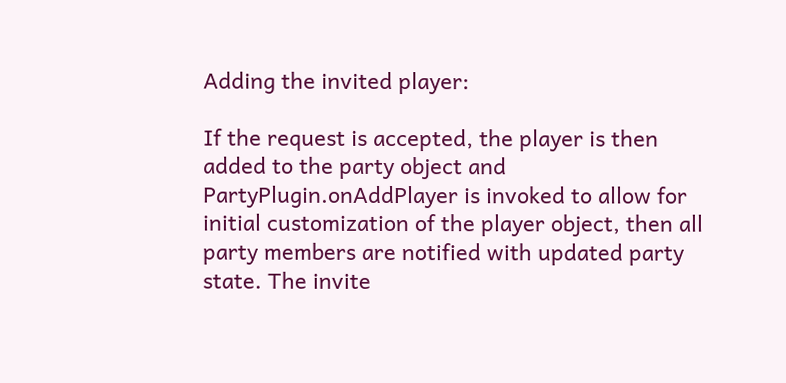Adding the invited player:

If the request is accepted, the player is then added to the party object and PartyPlugin.onAddPlayer is invoked to allow for initial customization of the player object, then all party members are notified with updated party state. The invite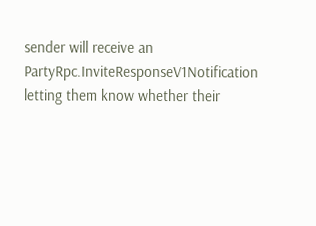sender will receive an PartyRpc.InviteResponseV1Notification letting them know whether their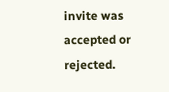invite was accepted or rejected.